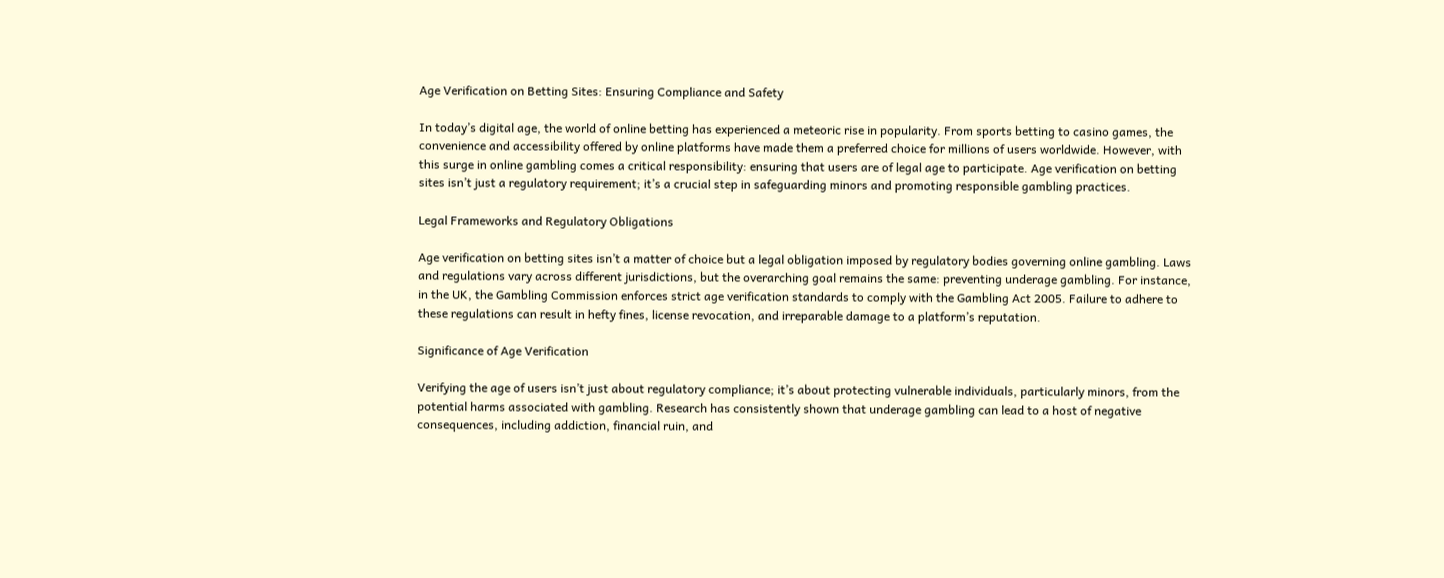Age Verification on Betting Sites: Ensuring Compliance and Safety

In today’s digital age, the world of online betting has experienced a meteoric rise in popularity. From sports betting to casino games, the convenience and accessibility offered by online platforms have made them a preferred choice for millions of users worldwide. However, with this surge in online gambling comes a critical responsibility: ensuring that users are of legal age to participate. Age verification on betting sites isn’t just a regulatory requirement; it’s a crucial step in safeguarding minors and promoting responsible gambling practices.

Legal Frameworks and Regulatory Obligations

Age verification on betting sites isn’t a matter of choice but a legal obligation imposed by regulatory bodies governing online gambling. Laws and regulations vary across different jurisdictions, but the overarching goal remains the same: preventing underage gambling. For instance, in the UK, the Gambling Commission enforces strict age verification standards to comply with the Gambling Act 2005. Failure to adhere to these regulations can result in hefty fines, license revocation, and irreparable damage to a platform’s reputation.

Significance of Age Verification

Verifying the age of users isn’t just about regulatory compliance; it’s about protecting vulnerable individuals, particularly minors, from the potential harms associated with gambling. Research has consistently shown that underage gambling can lead to a host of negative consequences, including addiction, financial ruin, and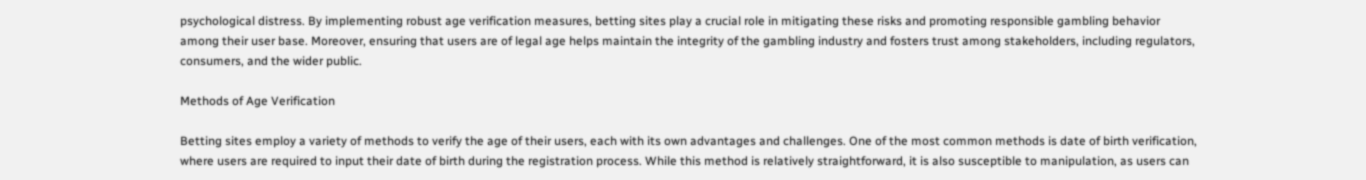psychological distress. By implementing robust age verification measures, betting sites play a crucial role in mitigating these risks and promoting responsible gambling behavior among their user base. Moreover, ensuring that users are of legal age helps maintain the integrity of the gambling industry and fosters trust among stakeholders, including regulators, consumers, and the wider public.

Methods of Age Verification

Betting sites employ a variety of methods to verify the age of their users, each with its own advantages and challenges. One of the most common methods is date of birth verification, where users are required to input their date of birth during the registration process. While this method is relatively straightforward, it is also susceptible to manipulation, as users can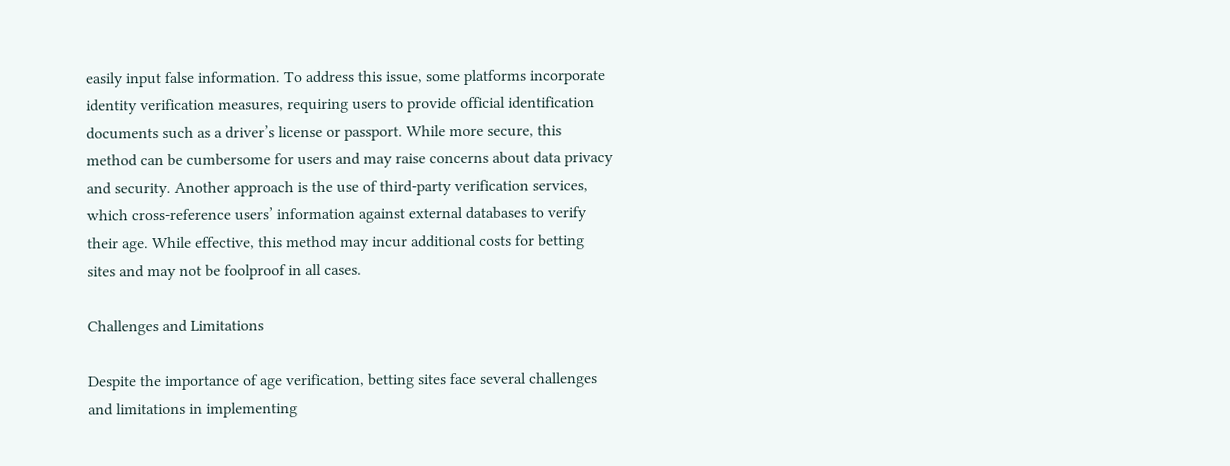easily input false information. To address this issue, some platforms incorporate identity verification measures, requiring users to provide official identification documents such as a driver’s license or passport. While more secure, this method can be cumbersome for users and may raise concerns about data privacy and security. Another approach is the use of third-party verification services, which cross-reference users’ information against external databases to verify their age. While effective, this method may incur additional costs for betting sites and may not be foolproof in all cases.

Challenges and Limitations

Despite the importance of age verification, betting sites face several challenges and limitations in implementing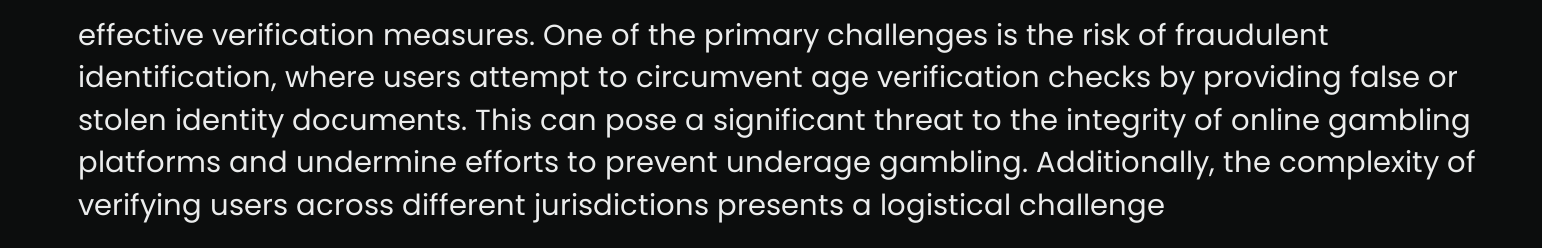effective verification measures. One of the primary challenges is the risk of fraudulent identification, where users attempt to circumvent age verification checks by providing false or stolen identity documents. This can pose a significant threat to the integrity of online gambling platforms and undermine efforts to prevent underage gambling. Additionally, the complexity of verifying users across different jurisdictions presents a logistical challenge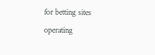for betting sites operating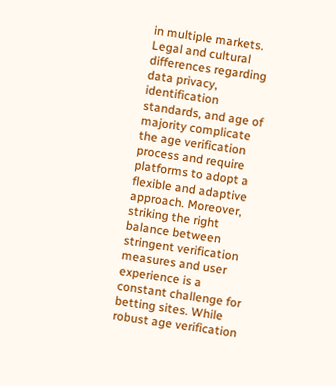in multiple markets. Legal and cultural differences regarding data privacy, identification standards, and age of majority complicate the age verification process and require platforms to adopt a flexible and adaptive approach. Moreover, striking the right balance between stringent verification measures and user experience is a constant challenge for betting sites. While robust age verification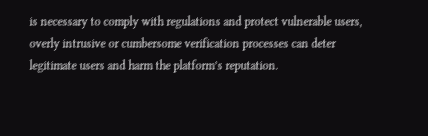is necessary to comply with regulations and protect vulnerable users, overly intrusive or cumbersome verification processes can deter legitimate users and harm the platform’s reputation.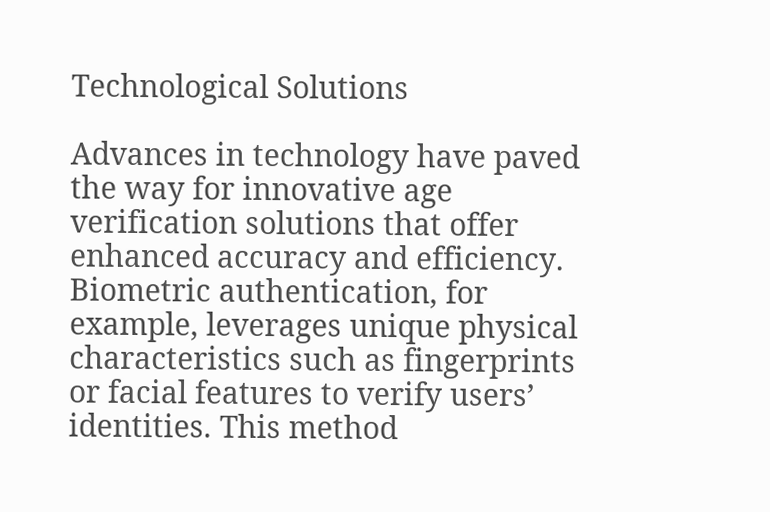Technological Solutions

Advances in technology have paved the way for innovative age verification solutions that offer enhanced accuracy and efficiency. Biometric authentication, for example, leverages unique physical characteristics such as fingerprints or facial features to verify users’ identities. This method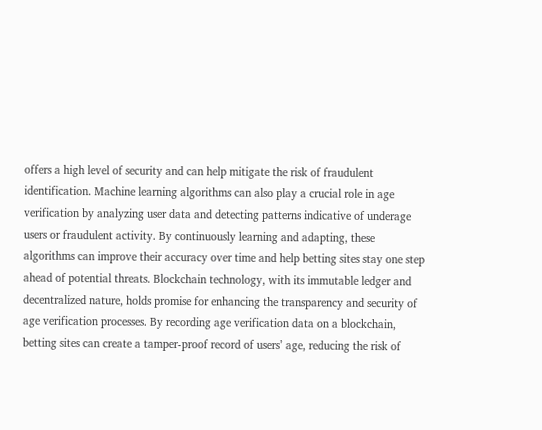offers a high level of security and can help mitigate the risk of fraudulent identification. Machine learning algorithms can also play a crucial role in age verification by analyzing user data and detecting patterns indicative of underage users or fraudulent activity. By continuously learning and adapting, these algorithms can improve their accuracy over time and help betting sites stay one step ahead of potential threats. Blockchain technology, with its immutable ledger and decentralized nature, holds promise for enhancing the transparency and security of age verification processes. By recording age verification data on a blockchain, betting sites can create a tamper-proof record of users’ age, reducing the risk of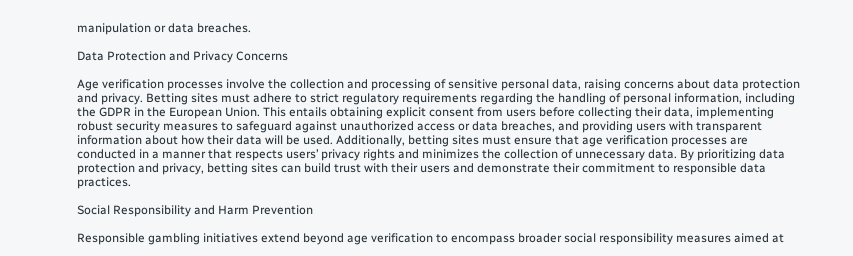manipulation or data breaches.

Data Protection and Privacy Concerns

Age verification processes involve the collection and processing of sensitive personal data, raising concerns about data protection and privacy. Betting sites must adhere to strict regulatory requirements regarding the handling of personal information, including the GDPR in the European Union. This entails obtaining explicit consent from users before collecting their data, implementing robust security measures to safeguard against unauthorized access or data breaches, and providing users with transparent information about how their data will be used. Additionally, betting sites must ensure that age verification processes are conducted in a manner that respects users’ privacy rights and minimizes the collection of unnecessary data. By prioritizing data protection and privacy, betting sites can build trust with their users and demonstrate their commitment to responsible data practices.

Social Responsibility and Harm Prevention

Responsible gambling initiatives extend beyond age verification to encompass broader social responsibility measures aimed at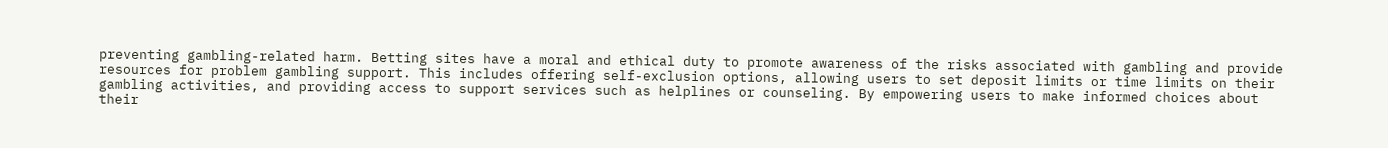preventing gambling-related harm. Betting sites have a moral and ethical duty to promote awareness of the risks associated with gambling and provide resources for problem gambling support. This includes offering self-exclusion options, allowing users to set deposit limits or time limits on their gambling activities, and providing access to support services such as helplines or counseling. By empowering users to make informed choices about their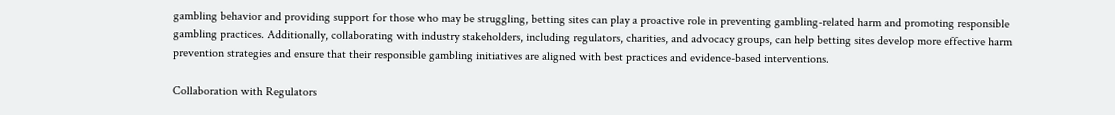gambling behavior and providing support for those who may be struggling, betting sites can play a proactive role in preventing gambling-related harm and promoting responsible gambling practices. Additionally, collaborating with industry stakeholders, including regulators, charities, and advocacy groups, can help betting sites develop more effective harm prevention strategies and ensure that their responsible gambling initiatives are aligned with best practices and evidence-based interventions.

Collaboration with Regulators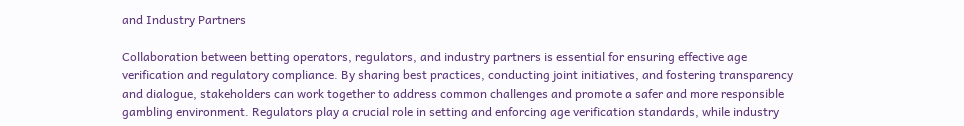and Industry Partners

Collaboration between betting operators, regulators, and industry partners is essential for ensuring effective age verification and regulatory compliance. By sharing best practices, conducting joint initiatives, and fostering transparency and dialogue, stakeholders can work together to address common challenges and promote a safer and more responsible gambling environment. Regulators play a crucial role in setting and enforcing age verification standards, while industry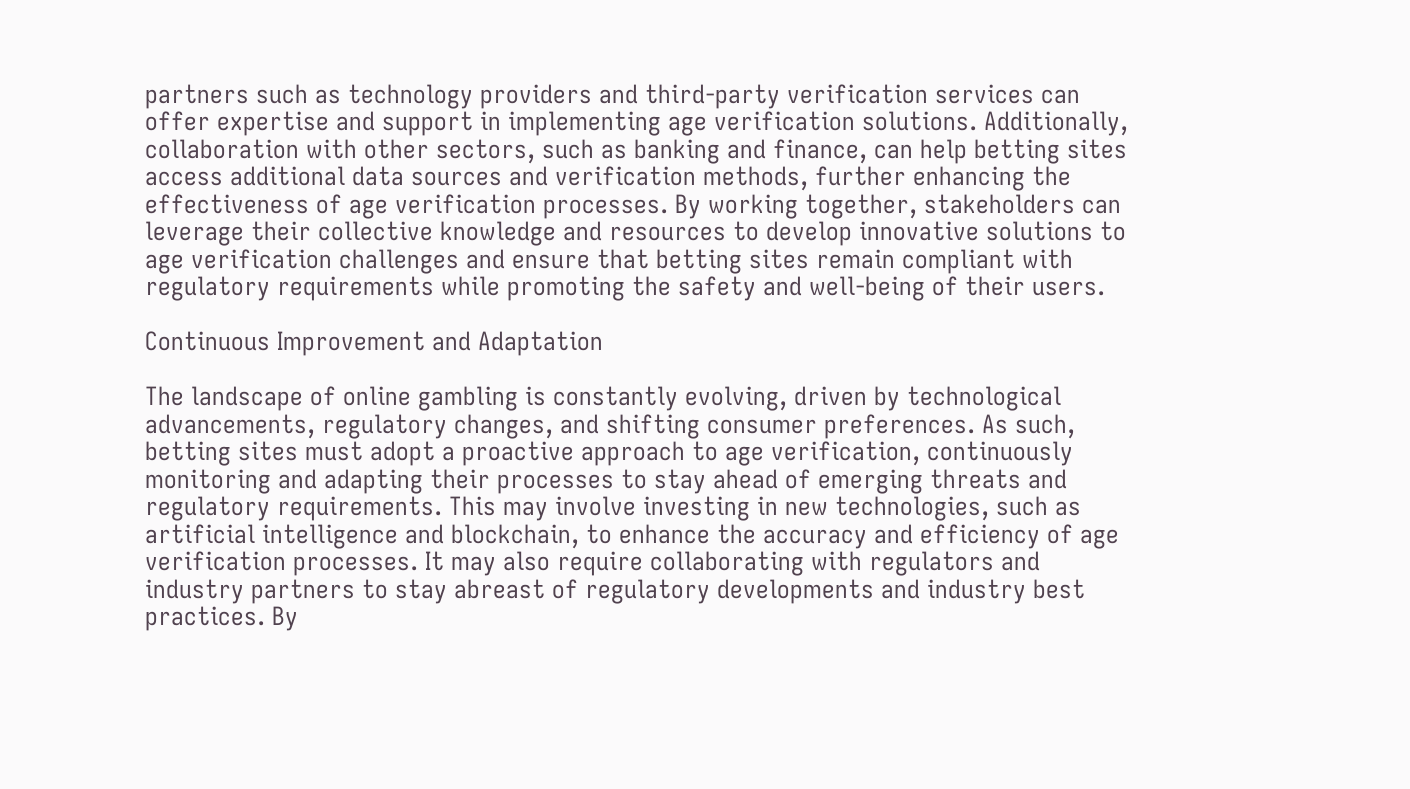partners such as technology providers and third-party verification services can offer expertise and support in implementing age verification solutions. Additionally, collaboration with other sectors, such as banking and finance, can help betting sites access additional data sources and verification methods, further enhancing the effectiveness of age verification processes. By working together, stakeholders can leverage their collective knowledge and resources to develop innovative solutions to age verification challenges and ensure that betting sites remain compliant with regulatory requirements while promoting the safety and well-being of their users.

Continuous Improvement and Adaptation

The landscape of online gambling is constantly evolving, driven by technological advancements, regulatory changes, and shifting consumer preferences. As such, betting sites must adopt a proactive approach to age verification, continuously monitoring and adapting their processes to stay ahead of emerging threats and regulatory requirements. This may involve investing in new technologies, such as artificial intelligence and blockchain, to enhance the accuracy and efficiency of age verification processes. It may also require collaborating with regulators and industry partners to stay abreast of regulatory developments and industry best practices. By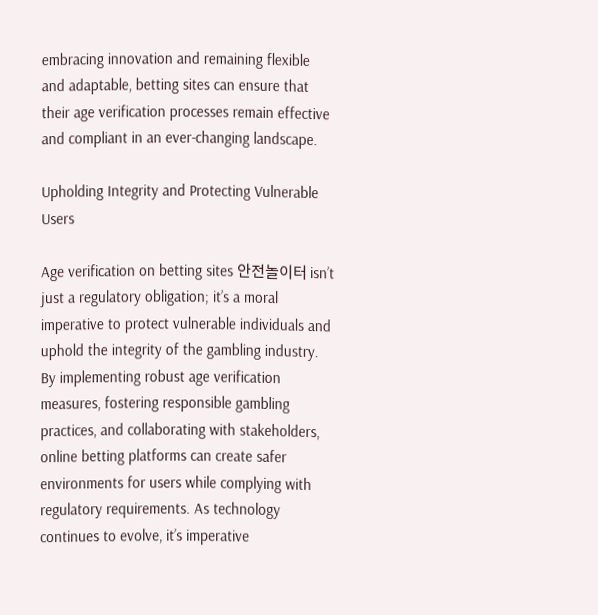embracing innovation and remaining flexible and adaptable, betting sites can ensure that their age verification processes remain effective and compliant in an ever-changing landscape.

Upholding Integrity and Protecting Vulnerable Users

Age verification on betting sites 안전놀이터 isn’t just a regulatory obligation; it’s a moral imperative to protect vulnerable individuals and uphold the integrity of the gambling industry. By implementing robust age verification measures, fostering responsible gambling practices, and collaborating with stakeholders, online betting platforms can create safer environments for users while complying with regulatory requirements. As technology continues to evolve, it’s imperative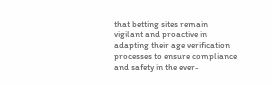that betting sites remain vigilant and proactive in adapting their age verification processes to ensure compliance and safety in the ever-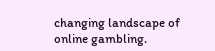changing landscape of online gambling.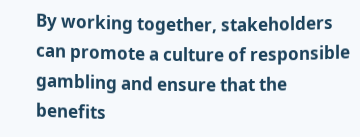By working together, stakeholders can promote a culture of responsible gambling and ensure that the benefits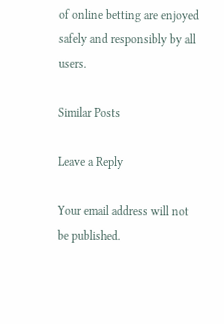of online betting are enjoyed safely and responsibly by all users.

Similar Posts

Leave a Reply

Your email address will not be published.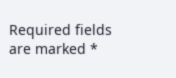Required fields are marked *